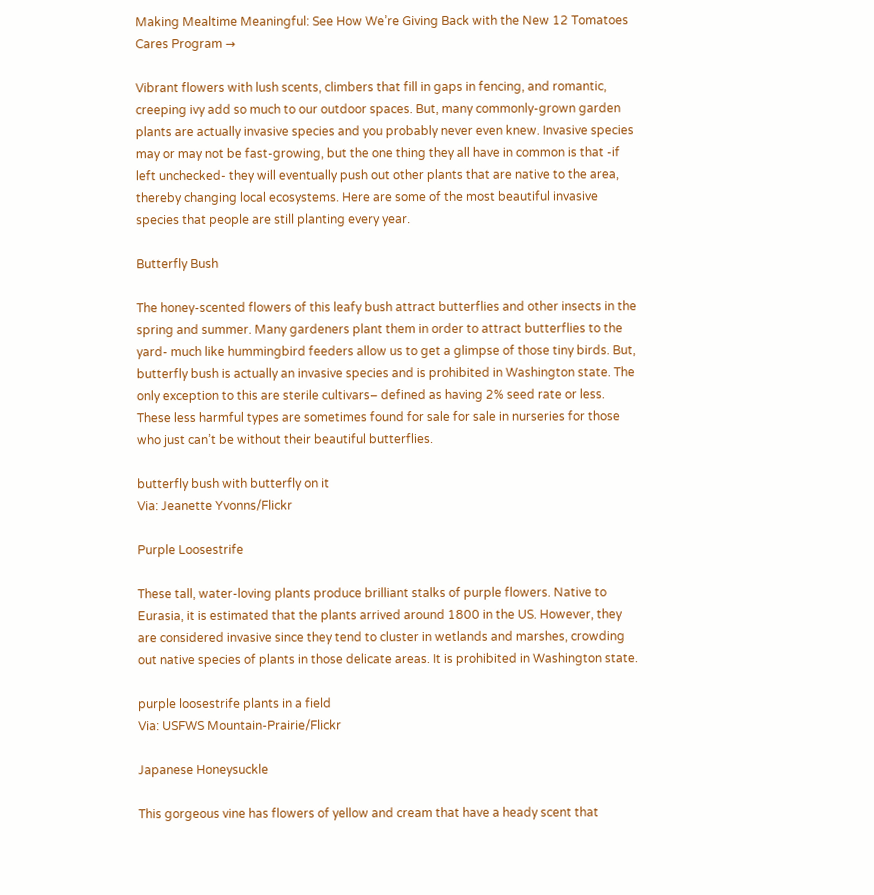Making Mealtime Meaningful: See How We’re Giving Back with the New 12 Tomatoes Cares Program →

Vibrant flowers with lush scents, climbers that fill in gaps in fencing, and romantic, creeping ivy add so much to our outdoor spaces. But, many commonly-grown garden plants are actually invasive species and you probably never even knew. Invasive species may or may not be fast-growing, but the one thing they all have in common is that -if left unchecked- they will eventually push out other plants that are native to the area, thereby changing local ecosystems. Here are some of the most beautiful invasive species that people are still planting every year.

Butterfly Bush

The honey-scented flowers of this leafy bush attract butterflies and other insects in the spring and summer. Many gardeners plant them in order to attract butterflies to the yard- much like hummingbird feeders allow us to get a glimpse of those tiny birds. But, butterfly bush is actually an invasive species and is prohibited in Washington state. The only exception to this are sterile cultivars– defined as having 2% seed rate or less. These less harmful types are sometimes found for sale for sale in nurseries for those who just can’t be without their beautiful butterflies.

butterfly bush with butterfly on it
Via: Jeanette Yvonns/Flickr

Purple Loosestrife

These tall, water-loving plants produce brilliant stalks of purple flowers. Native to Eurasia, it is estimated that the plants arrived around 1800 in the US. However, they are considered invasive since they tend to cluster in wetlands and marshes, crowding out native species of plants in those delicate areas. It is prohibited in Washington state.

purple loosestrife plants in a field
Via: USFWS Mountain-Prairie/Flickr

Japanese Honeysuckle

This gorgeous vine has flowers of yellow and cream that have a heady scent that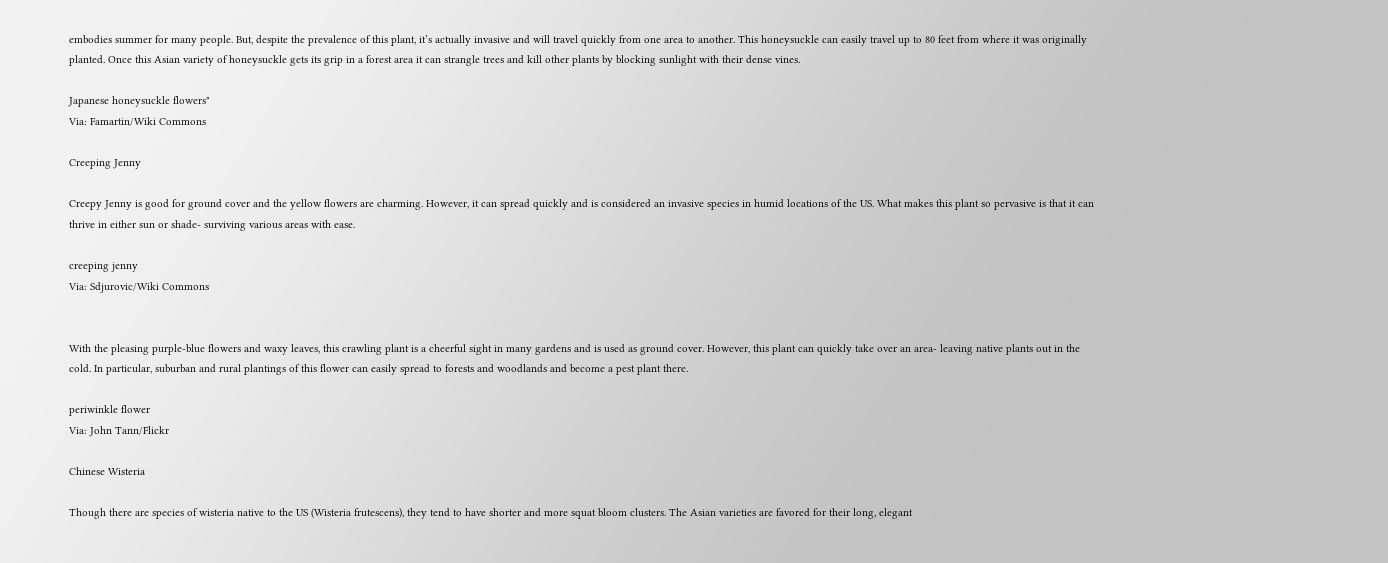embodies summer for many people. But, despite the prevalence of this plant, it’s actually invasive and will travel quickly from one area to another. This honeysuckle can easily travel up to 80 feet from where it was originally planted. Once this Asian variety of honeysuckle gets its grip in a forest area it can strangle trees and kill other plants by blocking sunlight with their dense vines.

Japanese honeysuckle flowers"
Via: Famartin/Wiki Commons

Creeping Jenny

Creepy Jenny is good for ground cover and the yellow flowers are charming. However, it can spread quickly and is considered an invasive species in humid locations of the US. What makes this plant so pervasive is that it can thrive in either sun or shade- surviving various areas with ease.

creeping jenny
Via: Sdjurovic/Wiki Commons


With the pleasing purple-blue flowers and waxy leaves, this crawling plant is a cheerful sight in many gardens and is used as ground cover. However, this plant can quickly take over an area- leaving native plants out in the cold. In particular, suburban and rural plantings of this flower can easily spread to forests and woodlands and become a pest plant there.

periwinkle flower
Via: John Tann/Flickr

Chinese Wisteria

Though there are species of wisteria native to the US (Wisteria frutescens), they tend to have shorter and more squat bloom clusters. The Asian varieties are favored for their long, elegant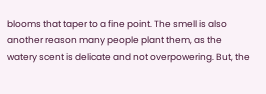blooms that taper to a fine point. The smell is also another reason many people plant them, as the watery scent is delicate and not overpowering. But, the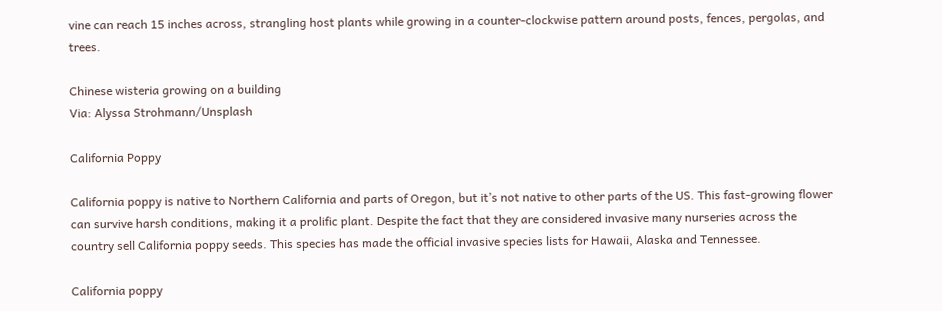vine can reach 15 inches across, strangling host plants while growing in a counter-clockwise pattern around posts, fences, pergolas, and trees.

Chinese wisteria growing on a building
Via: Alyssa Strohmann/Unsplash

California Poppy

California poppy is native to Northern California and parts of Oregon, but it’s not native to other parts of the US. This fast-growing flower can survive harsh conditions, making it a prolific plant. Despite the fact that they are considered invasive many nurseries across the country sell California poppy seeds. This species has made the official invasive species lists for Hawaii, Alaska and Tennessee.

California poppy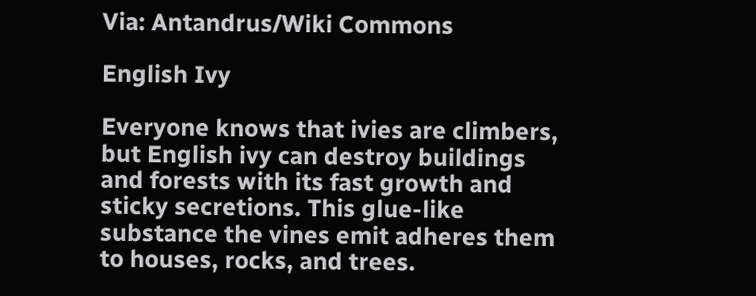Via: Antandrus/Wiki Commons

English Ivy

Everyone knows that ivies are climbers, but English ivy can destroy buildings and forests with its fast growth and sticky secretions. This glue-like substance the vines emit adheres them to houses, rocks, and trees.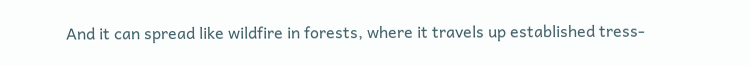And it can spread like wildfire in forests, where it travels up established tress-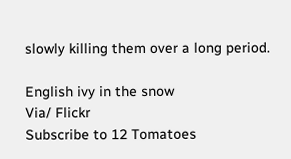slowly killing them over a long period.

English ivy in the snow
Via/ Flickr
Subscribe to 12 Tomatoes